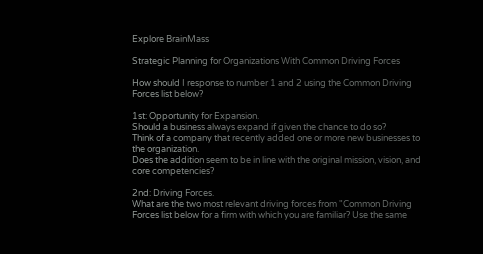Explore BrainMass

Strategic Planning for Organizations With Common Driving Forces

How should I response to number 1 and 2 using the Common Driving Forces list below?

1st: Opportunity for Expansion.
Should a business always expand if given the chance to do so?
Think of a company that recently added one or more new businesses to the organization.
Does the addition seem to be in line with the original mission, vision, and core competencies?

2nd: Driving Forces.
What are the two most relevant driving forces from "Common Driving Forces list below for a firm with which you are familiar? Use the same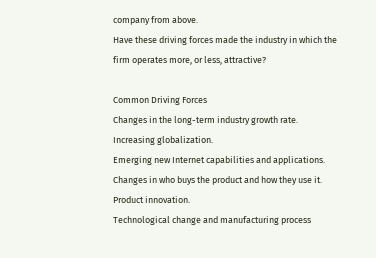company from above.
Have these driving forces made the industry in which the firm operates more, or less, attractive?

Common Driving Forces
Changes in the long-term industry growth rate.
Increasing globalization.
Emerging new Internet capabilities and applications.
Changes in who buys the product and how they use it.
Product innovation.
Technological change and manufacturing process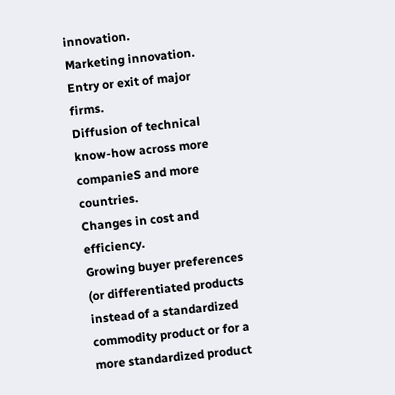innovation.
Marketing innovation.
Entry or exit of major firms.
Diffusion of technical know-how across more companieS and more countries.
Changes in cost and efficiency.
Growing buyer preferences (or differentiated products instead of a standardized commodity product or for a more standardized product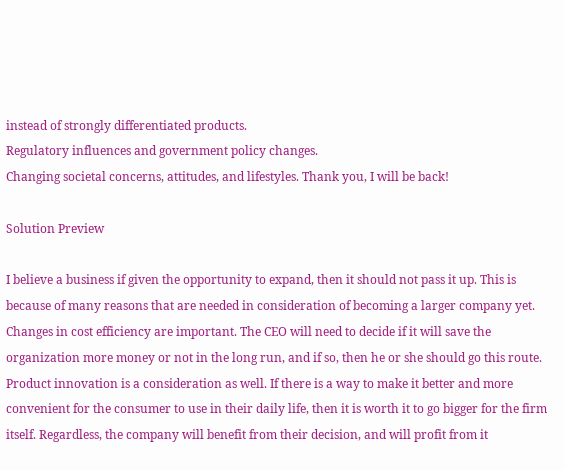instead of strongly differentiated products.
Regulatory influences and government policy changes.
Changing societal concerns, attitudes, and lifestyles. Thank you, I will be back!

Solution Preview

I believe a business if given the opportunity to expand, then it should not pass it up. This is because of many reasons that are needed in consideration of becoming a larger company yet. Changes in cost efficiency are important. The CEO will need to decide if it will save the organization more money or not in the long run, and if so, then he or she should go this route. Product innovation is a consideration as well. If there is a way to make it better and more convenient for the consumer to use in their daily life, then it is worth it to go bigger for the firm itself. Regardless, the company will benefit from their decision, and will profit from it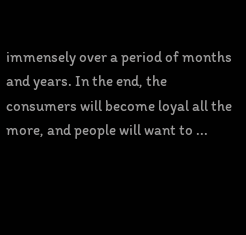immensely over a period of months and years. In the end, the consumers will become loyal all the more, and people will want to ...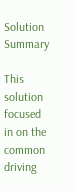Solution Summary

This solution focused in on the common driving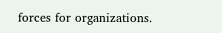forces for organizations.